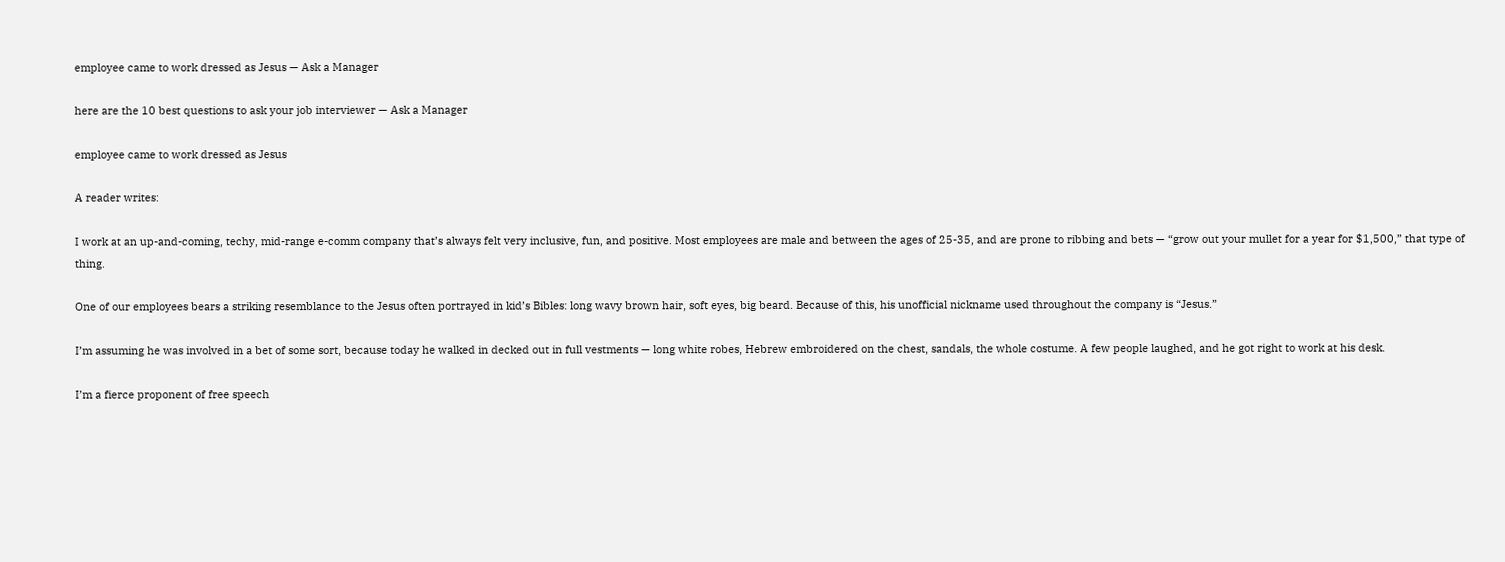employee came to work dressed as Jesus — Ask a Manager

here are the 10 best questions to ask your job interviewer — Ask a Manager

employee came to work dressed as Jesus

A reader writes:

I work at an up-and-coming, techy, mid-range e-comm company that’s always felt very inclusive, fun, and positive. Most employees are male and between the ages of 25-35, and are prone to ribbing and bets — “grow out your mullet for a year for $1,500,” that type of thing.

One of our employees bears a striking resemblance to the Jesus often portrayed in kid’s Bibles: long wavy brown hair, soft eyes, big beard. Because of this, his unofficial nickname used throughout the company is “Jesus.”

I’m assuming he was involved in a bet of some sort, because today he walked in decked out in full vestments — long white robes, Hebrew embroidered on the chest, sandals, the whole costume. A few people laughed, and he got right to work at his desk.

I’m a fierce proponent of free speech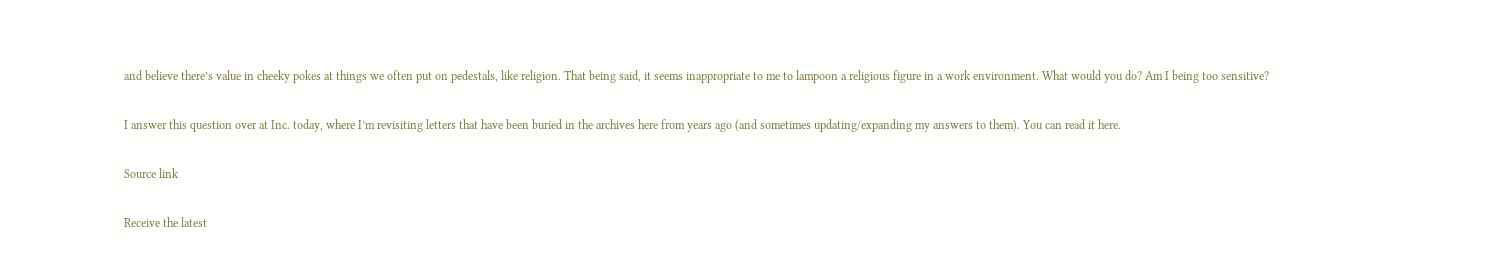and believe there’s value in cheeky pokes at things we often put on pedestals, like religion. That being said, it seems inappropriate to me to lampoon a religious figure in a work environment. What would you do? Am I being too sensitive?

I answer this question over at Inc. today, where I’m revisiting letters that have been buried in the archives here from years ago (and sometimes updating/expanding my answers to them). You can read it here.

Source link

Receive the latest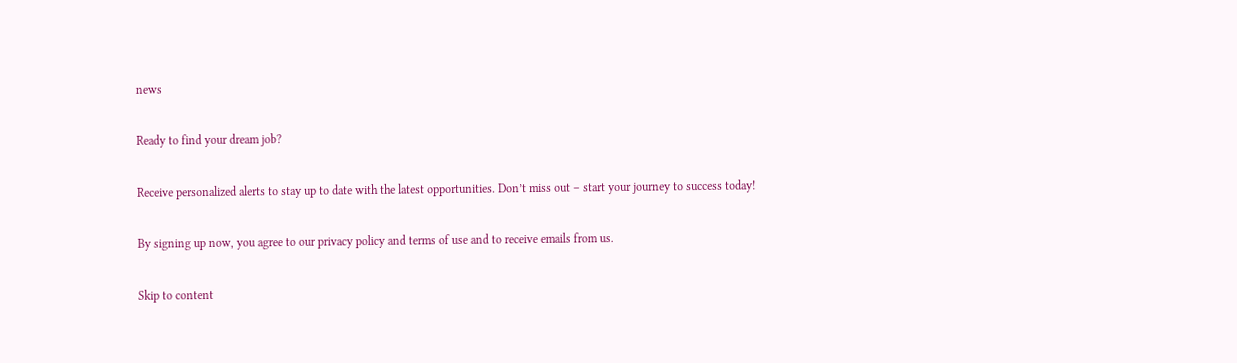news

Ready to find your dream job?

Receive personalized alerts to stay up to date with the latest opportunities. Don’t miss out – start your journey to success today!

By signing up now, you agree to our privacy policy and terms of use and to receive emails from us.

Skip to content